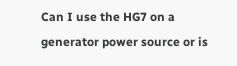Can I use the HG7 on a generator power source or is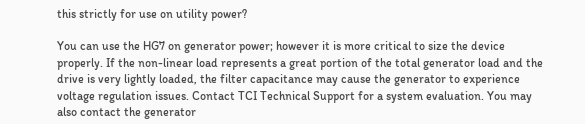this strictly for use on utility power?

You can use the HG7 on generator power; however it is more critical to size the device properly. If the non-linear load represents a great portion of the total generator load and the drive is very lightly loaded, the filter capacitance may cause the generator to experience voltage regulation issues. Contact TCI Technical Support for a system evaluation. You may also contact the generator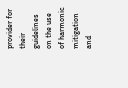provider for their guidelines on the use of harmonic mitigation and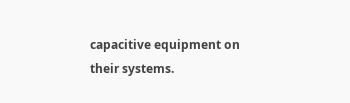capacitive equipment on their systems.